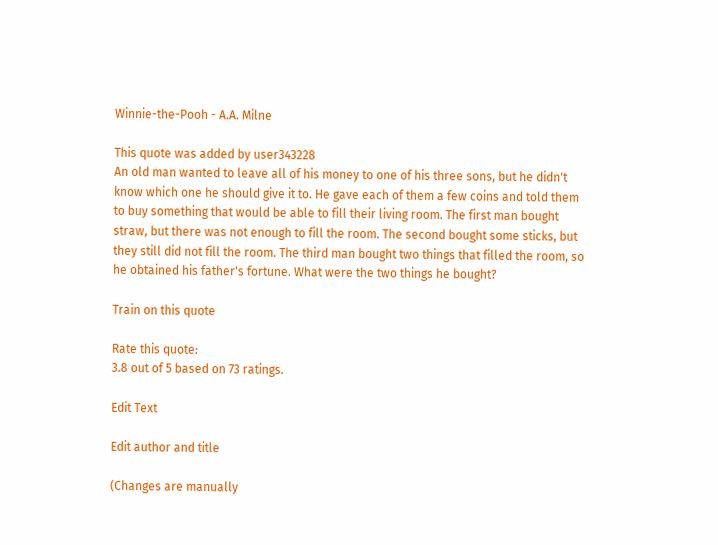Winnie-the-Pooh - A.A. Milne

This quote was added by user343228
An old man wanted to leave all of his money to one of his three sons, but he didn't know which one he should give it to. He gave each of them a few coins and told them to buy something that would be able to fill their living room. The first man bought straw, but there was not enough to fill the room. The second bought some sticks, but they still did not fill the room. The third man bought two things that filled the room, so he obtained his father's fortune. What were the two things he bought?

Train on this quote

Rate this quote:
3.8 out of 5 based on 73 ratings.

Edit Text

Edit author and title

(Changes are manually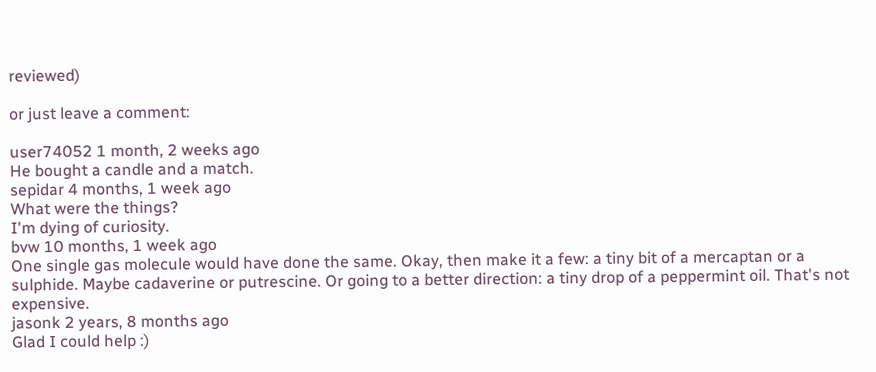reviewed)

or just leave a comment:

user74052 1 month, 2 weeks ago
He bought a candle and a match.
sepidar 4 months, 1 week ago
What were the things?
I'm dying of curiosity.
bvw 10 months, 1 week ago
One single gas molecule would have done the same. Okay, then make it a few: a tiny bit of a mercaptan or a sulphide. Maybe cadaverine or putrescine. Or going to a better direction: a tiny drop of a peppermint oil. That's not expensive.
jasonk 2 years, 8 months ago
Glad I could help :)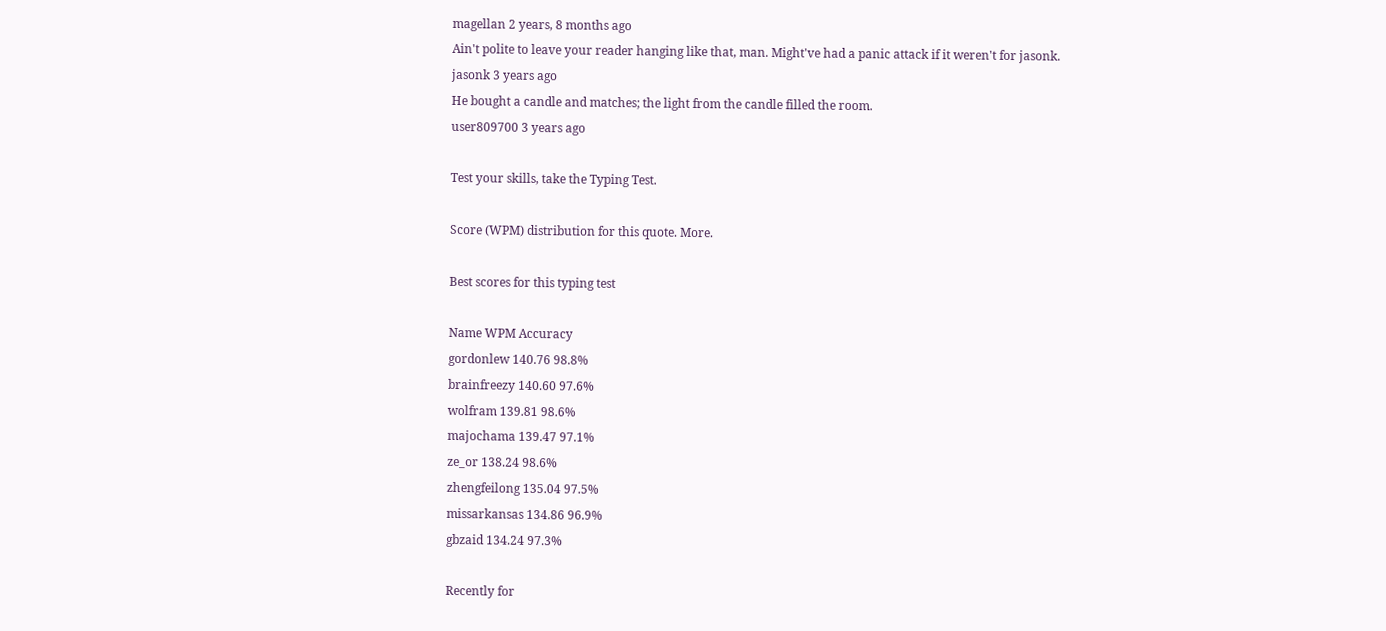magellan 2 years, 8 months ago
Ain't polite to leave your reader hanging like that, man. Might've had a panic attack if it weren't for jasonk.
jasonk 3 years ago
He bought a candle and matches; the light from the candle filled the room.
user809700 3 years ago

Test your skills, take the Typing Test.

Score (WPM) distribution for this quote. More.

Best scores for this typing test

Name WPM Accuracy
gordonlew 140.76 98.8%
brainfreezy 140.60 97.6%
wolfram 139.81 98.6%
majochama 139.47 97.1%
ze_or 138.24 98.6%
zhengfeilong 135.04 97.5%
missarkansas 134.86 96.9%
gbzaid 134.24 97.3%

Recently for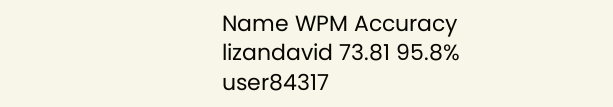Name WPM Accuracy
lizandavid 73.81 95.8%
user84317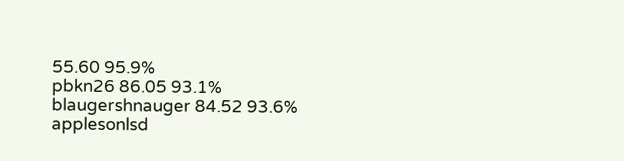55.60 95.9%
pbkn26 86.05 93.1%
blaugershnauger 84.52 93.6%
applesonlsd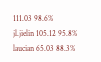111.03 98.6%
jl.jielin 105.12 95.8%
laucian 65.03 88.3%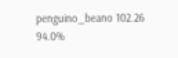penguino_beano 102.26 94.0%